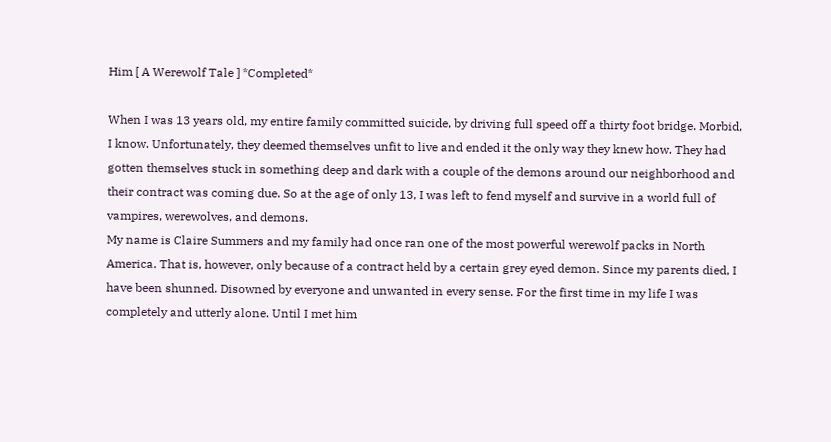Him [ A Werewolf Tale ] *Completed*

When I was 13 years old, my entire family committed suicide, by driving full speed off a thirty foot bridge. Morbid, I know. Unfortunately, they deemed themselves unfit to live and ended it the only way they knew how. They had gotten themselves stuck in something deep and dark with a couple of the demons around our neighborhood and their contract was coming due. So at the age of only 13, I was left to fend myself and survive in a world full of vampires, werewolves, and demons.
My name is Claire Summers and my family had once ran one of the most powerful werewolf packs in North America. That is, however, only because of a contract held by a certain grey eyed demon. Since my parents died, I have been shunned. Disowned by everyone and unwanted in every sense. For the first time in my life I was completely and utterly alone. Until I met him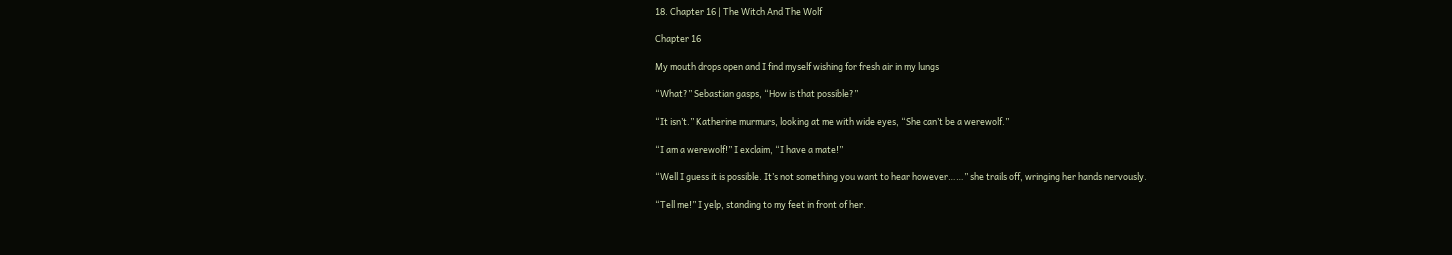18. Chapter 16 | The Witch And The Wolf

Chapter 16

My mouth drops open and I find myself wishing for fresh air in my lungs

“What?” Sebastian gasps, “How is that possible?”

“It isn’t.” Katherine murmurs, looking at me with wide eyes, “She can’t be a werewolf.”

“I am a werewolf!” I exclaim, “I have a mate!”

“Well I guess it is possible. It’s not something you want to hear however……” she trails off, wringing her hands nervously.

“Tell me!” I yelp, standing to my feet in front of her.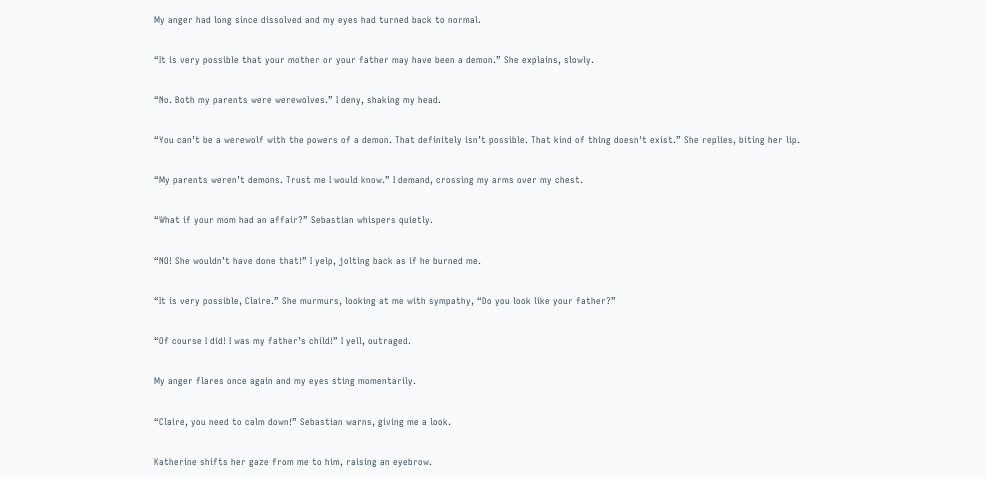My anger had long since dissolved and my eyes had turned back to normal.

“It is very possible that your mother or your father may have been a demon.” She explains, slowly.

“No. Both my parents were werewolves.” I deny, shaking my head.

“You can’t be a werewolf with the powers of a demon. That definitely isn’t possible. That kind of thing doesn't exist.” She replies, biting her lip.

“My parents weren’t demons. Trust me I would know.” I demand, crossing my arms over my chest.

“What if your mom had an affair?” Sebastian whispers quietly.

“NO! She wouldn’t have done that!” I yelp, jolting back as if he burned me.

“It is very possible, Claire.” She murmurs, looking at me with sympathy, “Do you look like your father?”

“Of course I did! I was my father’s child!” I yell, outraged.

My anger flares once again and my eyes sting momentarily.

“Claire, you need to calm down!” Sebastian warns, giving me a look.

Katherine shifts her gaze from me to him, raising an eyebrow.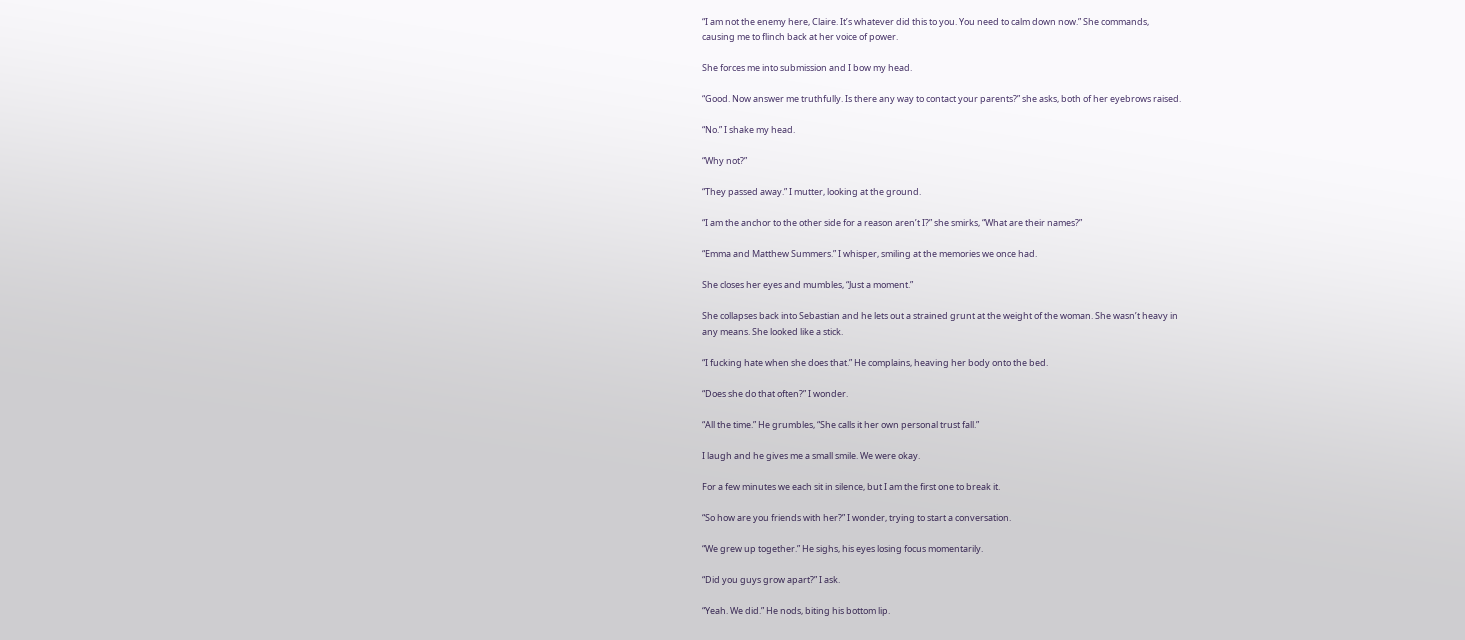“I am not the enemy here, Claire. It’s whatever did this to you. You need to calm down now.” She commands,
causing me to flinch back at her voice of power.

She forces me into submission and I bow my head.

“Good. Now answer me truthfully. Is there any way to contact your parents?” she asks, both of her eyebrows raised.

“No.” I shake my head.

“Why not?”

“They passed away.” I mutter, looking at the ground.

“I am the anchor to the other side for a reason aren’t I?” she smirks, “What are their names?”

“Emma and Matthew Summers.” I whisper, smiling at the memories we once had.

She closes her eyes and mumbles, “Just a moment.”

She collapses back into Sebastian and he lets out a strained grunt at the weight of the woman. She wasn’t heavy in
any means. She looked like a stick.

“I fucking hate when she does that.” He complains, heaving her body onto the bed.

“Does she do that often?” I wonder.

“All the time.” He grumbles, “She calls it her own personal trust fall.”

I laugh and he gives me a small smile. We were okay.

For a few minutes we each sit in silence, but I am the first one to break it.

“So how are you friends with her?” I wonder, trying to start a conversation.

“We grew up together.” He sighs, his eyes losing focus momentarily.

“Did you guys grow apart?” I ask.

“Yeah. We did.” He nods, biting his bottom lip.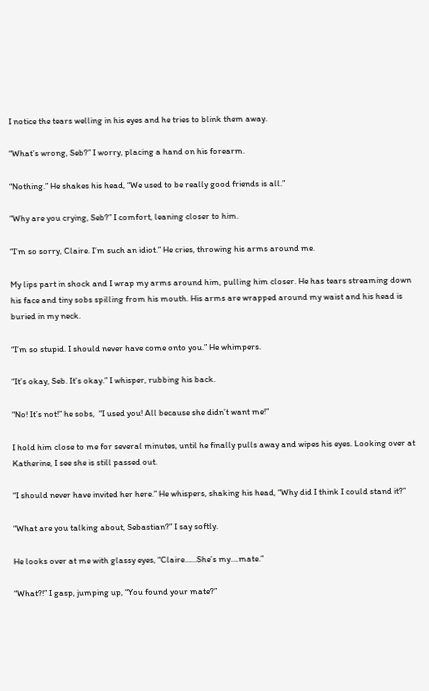I notice the tears welling in his eyes and he tries to blink them away.

“What’s wrong, Seb?” I worry, placing a hand on his forearm.

“Nothing.” He shakes his head, “We used to be really good friends is all.”

“Why are you crying, Seb?” I comfort, leaning closer to him.

“I’m so sorry, Claire. I’m such an idiot.” He cries, throwing his arms around me.

My lips part in shock and I wrap my arms around him, pulling him closer. He has tears streaming down his face and tiny sobs spilling from his mouth. His arms are wrapped around my waist and his head is buried in my neck.

“I’m so stupid. I should never have come onto you.” He whimpers.

“It’s okay, Seb. It’s okay.” I whisper, rubbing his back.

“No! It’s not!” he sobs,  “I used you! All because she didn’t want me!”

I hold him close to me for several minutes, until he finally pulls away and wipes his eyes. Looking over at Katherine, I see she is still passed out.

“I should never have invited her here.” He whispers, shaking his head, “Why did I think I could stand it?”

“What are you talking about, Sebastian?” I say softly.

He looks over at me with glassy eyes, “Claire……She’s my….mate.”

“What?!” I gasp, jumping up, “You found your mate?”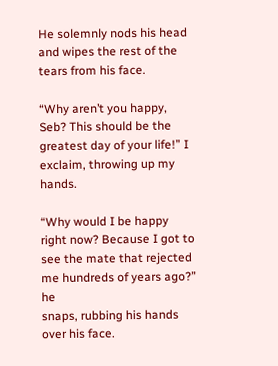He solemnly nods his head and wipes the rest of the tears from his face.

“Why aren’t you happy, Seb? This should be the greatest day of your life!” I exclaim, throwing up my hands.

“Why would I be happy right now? Because I got to see the mate that rejected me hundreds of years ago?” he
snaps, rubbing his hands over his face.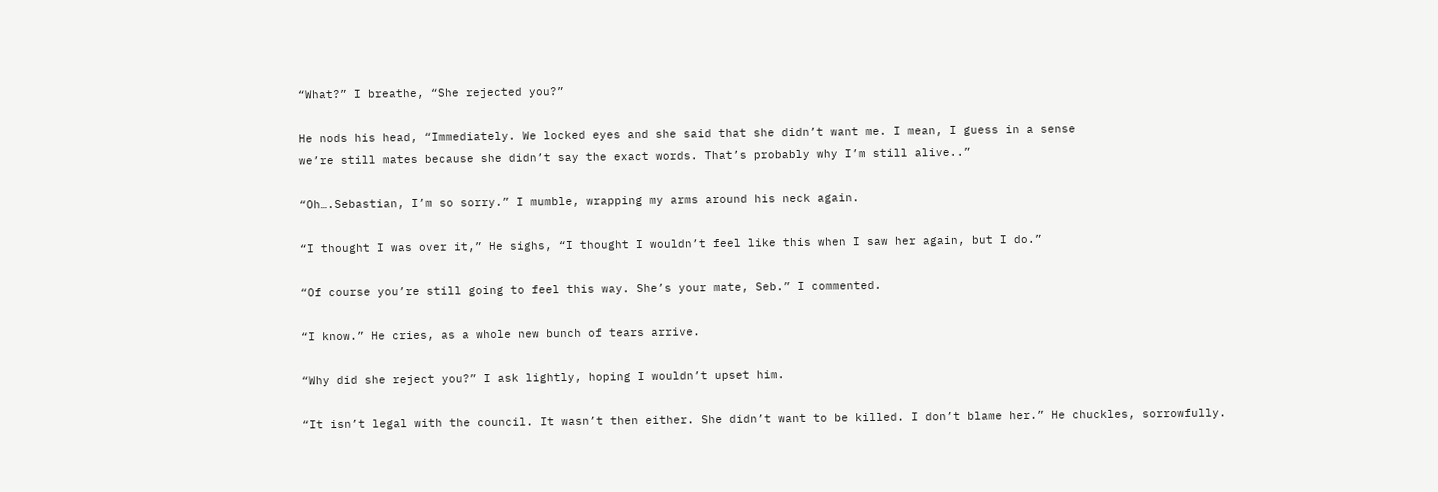“What?” I breathe, “She rejected you?”

He nods his head, “Immediately. We locked eyes and she said that she didn’t want me. I mean, I guess in a sense
we’re still mates because she didn’t say the exact words. That’s probably why I’m still alive..”

“Oh….Sebastian, I’m so sorry.” I mumble, wrapping my arms around his neck again.

“I thought I was over it,” He sighs, “I thought I wouldn’t feel like this when I saw her again, but I do.”

“Of course you’re still going to feel this way. She’s your mate, Seb.” I commented.

“I know.” He cries, as a whole new bunch of tears arrive.

“Why did she reject you?” I ask lightly, hoping I wouldn’t upset him.

“It isn’t legal with the council. It wasn’t then either. She didn’t want to be killed. I don’t blame her.” He chuckles, sorrowfully.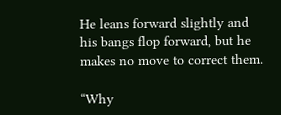He leans forward slightly and his bangs flop forward, but he makes no move to correct them.

“Why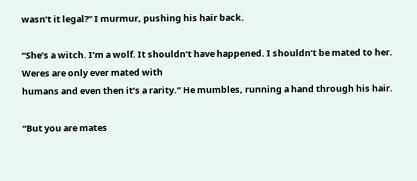wasn’t it legal?” I murmur, pushing his hair back.

“She’s a witch. I’m a wolf. It shouldn’t have happened. I shouldn’t be mated to her. Weres are only ever mated with
humans and even then it’s a rarity.” He mumbles, running a hand through his hair.

“But you are mates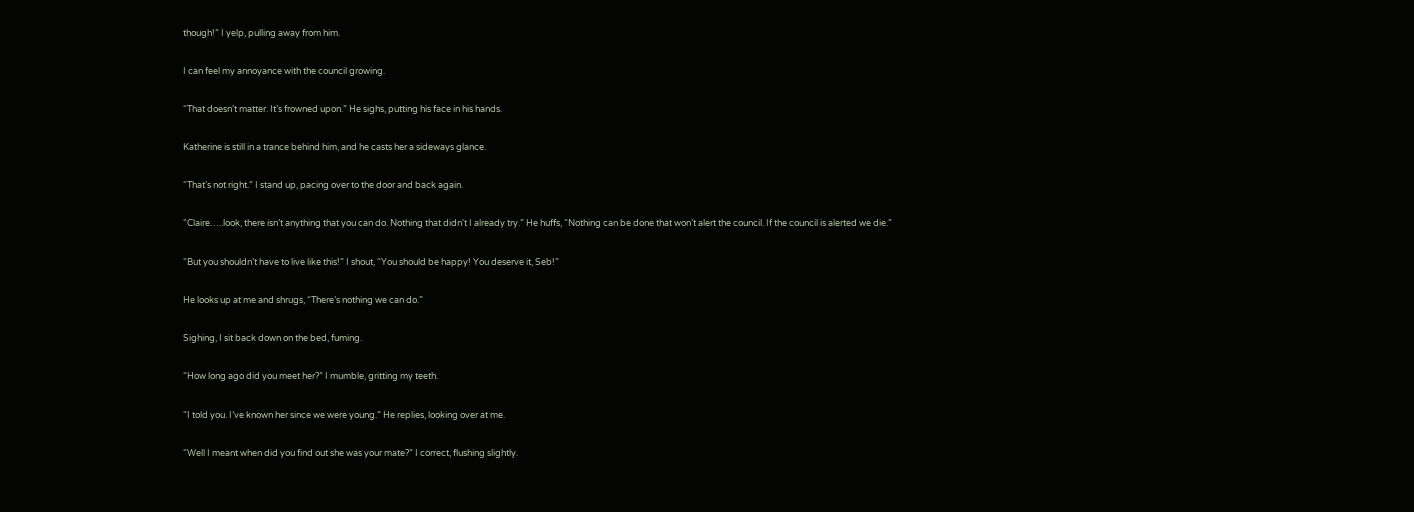though!” I yelp, pulling away from him.

I can feel my annoyance with the council growing.

“That doesn’t matter. It’s frowned upon.” He sighs, putting his face in his hands.

Katherine is still in a trance behind him, and he casts her a sideways glance.

“That’s not right.” I stand up, pacing over to the door and back again.

“Claire…..look, there isn’t anything that you can do. Nothing that didn't I already try.” He huffs, “Nothing can be done that won’t alert the council. If the council is alerted we die.”

“But you shouldn’t have to live like this!” I shout, “You should be happy! You deserve it, Seb!”

He looks up at me and shrugs, “There’s nothing we can do.”

Sighing, I sit back down on the bed, fuming.

“How long ago did you meet her?” I mumble, gritting my teeth.

“I told you. I’ve known her since we were young.” He replies, looking over at me.

“Well I meant when did you find out she was your mate?” I correct, flushing slightly.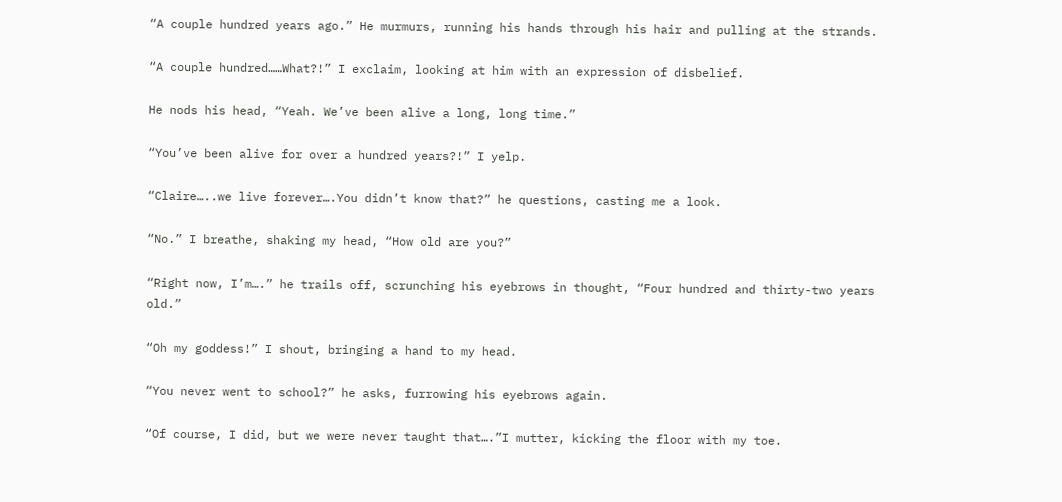“A couple hundred years ago.” He murmurs, running his hands through his hair and pulling at the strands.

“A couple hundred……What?!” I exclaim, looking at him with an expression of disbelief.

He nods his head, “Yeah. We’ve been alive a long, long time.”

“You’ve been alive for over a hundred years?!” I yelp.

“Claire…..we live forever….You didn’t know that?” he questions, casting me a look.

“No.” I breathe, shaking my head, “How old are you?”

“Right now, I’m….” he trails off, scrunching his eyebrows in thought, “Four hundred and thirty-two years old.”

“Oh my goddess!” I shout, bringing a hand to my head.

“You never went to school?” he asks, furrowing his eyebrows again.

“Of course, I did, but we were never taught that….”I mutter, kicking the floor with my toe.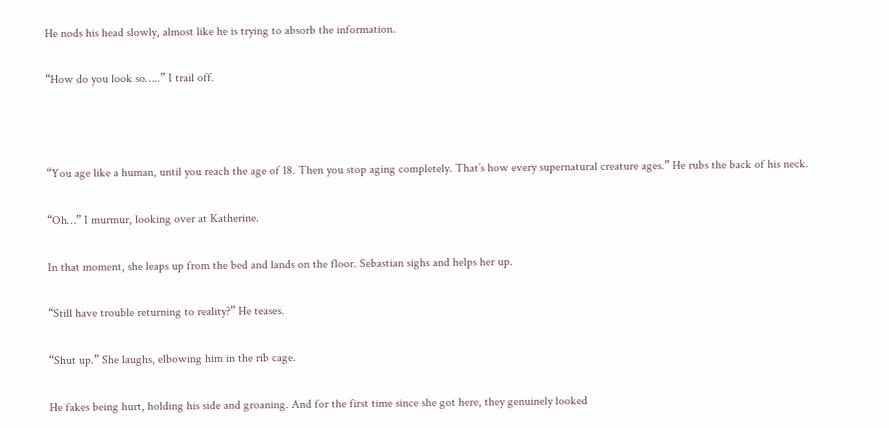He nods his head slowly, almost like he is trying to absorb the information.

“How do you look so…..” I trail off.



“You age like a human, until you reach the age of 18. Then you stop aging completely. That’s how every supernatural creature ages.” He rubs the back of his neck.

“Oh…” I murmur, looking over at Katherine.

In that moment, she leaps up from the bed and lands on the floor. Sebastian sighs and helps her up.

“Still have trouble returning to reality?” He teases.

“Shut up.” She laughs, elbowing him in the rib cage.

He fakes being hurt, holding his side and groaning. And for the first time since she got here, they genuinely looked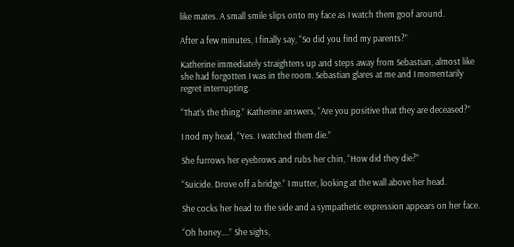like mates. A small smile slips onto my face as I watch them goof around.

After a few minutes, I finally say, “So did you find my parents?”

Katherine immediately straightens up and steps away from Sebastian, almost like she had forgotten I was in the room. Sebastian glares at me and I momentarily regret interrupting.

“That’s the thing.” Katherine answers, “Are you positive that they are deceased?”

I nod my head, “Yes. I watched them die.”

She furrows her eyebrows and rubs her chin, “How did they die?”

“Suicide. Drove off a bridge.” I mutter, looking at the wall above her head.

She cocks her head to the side and a sympathetic expression appears on her face.

“Oh honey….” She sighs,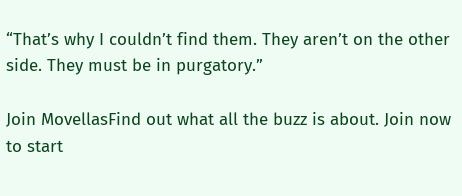“That’s why I couldn’t find them. They aren’t on the other side. They must be in purgatory.”

Join MovellasFind out what all the buzz is about. Join now to start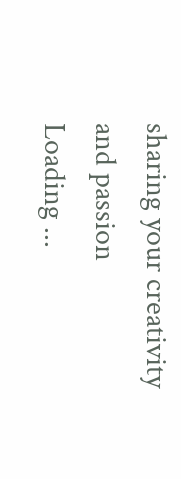sharing your creativity and passion
Loading ...